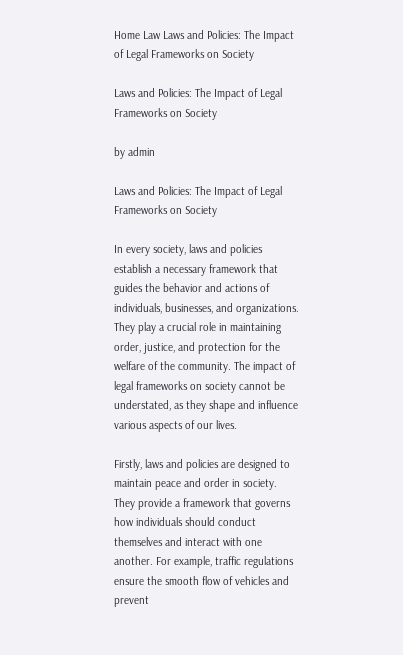Home Law Laws and Policies: The Impact of Legal Frameworks on Society

Laws and Policies: The Impact of Legal Frameworks on Society

by admin

Laws and Policies: The Impact of Legal Frameworks on Society

In every society, laws and policies establish a necessary framework that guides the behavior and actions of individuals, businesses, and organizations. They play a crucial role in maintaining order, justice, and protection for the welfare of the community. The impact of legal frameworks on society cannot be understated, as they shape and influence various aspects of our lives.

Firstly, laws and policies are designed to maintain peace and order in society. They provide a framework that governs how individuals should conduct themselves and interact with one another. For example, traffic regulations ensure the smooth flow of vehicles and prevent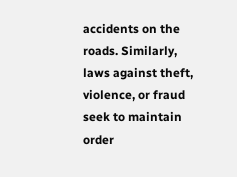accidents on the roads. Similarly, laws against theft, violence, or fraud seek to maintain order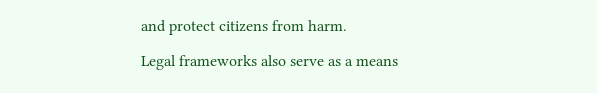and protect citizens from harm.

Legal frameworks also serve as a means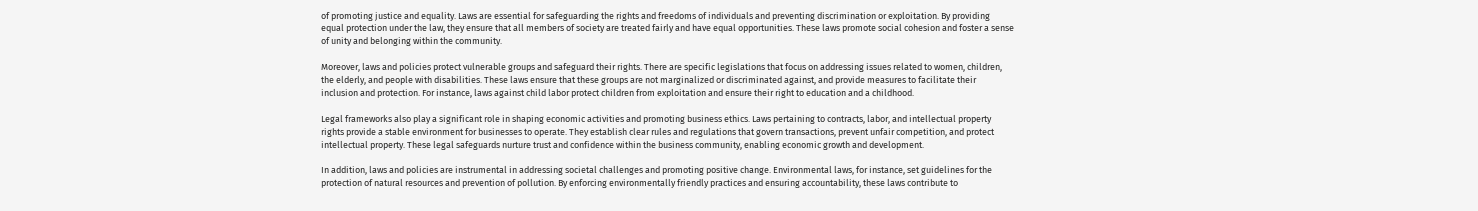of promoting justice and equality. Laws are essential for safeguarding the rights and freedoms of individuals and preventing discrimination or exploitation. By providing equal protection under the law, they ensure that all members of society are treated fairly and have equal opportunities. These laws promote social cohesion and foster a sense of unity and belonging within the community.

Moreover, laws and policies protect vulnerable groups and safeguard their rights. There are specific legislations that focus on addressing issues related to women, children, the elderly, and people with disabilities. These laws ensure that these groups are not marginalized or discriminated against, and provide measures to facilitate their inclusion and protection. For instance, laws against child labor protect children from exploitation and ensure their right to education and a childhood.

Legal frameworks also play a significant role in shaping economic activities and promoting business ethics. Laws pertaining to contracts, labor, and intellectual property rights provide a stable environment for businesses to operate. They establish clear rules and regulations that govern transactions, prevent unfair competition, and protect intellectual property. These legal safeguards nurture trust and confidence within the business community, enabling economic growth and development.

In addition, laws and policies are instrumental in addressing societal challenges and promoting positive change. Environmental laws, for instance, set guidelines for the protection of natural resources and prevention of pollution. By enforcing environmentally friendly practices and ensuring accountability, these laws contribute to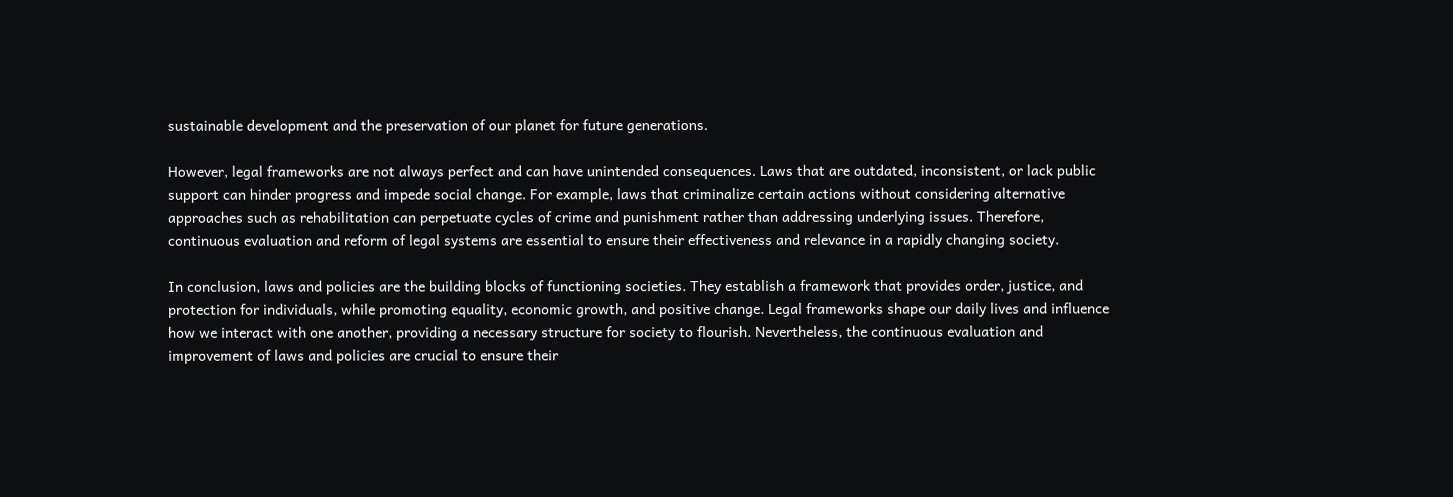sustainable development and the preservation of our planet for future generations.

However, legal frameworks are not always perfect and can have unintended consequences. Laws that are outdated, inconsistent, or lack public support can hinder progress and impede social change. For example, laws that criminalize certain actions without considering alternative approaches such as rehabilitation can perpetuate cycles of crime and punishment rather than addressing underlying issues. Therefore, continuous evaluation and reform of legal systems are essential to ensure their effectiveness and relevance in a rapidly changing society.

In conclusion, laws and policies are the building blocks of functioning societies. They establish a framework that provides order, justice, and protection for individuals, while promoting equality, economic growth, and positive change. Legal frameworks shape our daily lives and influence how we interact with one another, providing a necessary structure for society to flourish. Nevertheless, the continuous evaluation and improvement of laws and policies are crucial to ensure their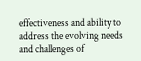effectiveness and ability to address the evolving needs and challenges of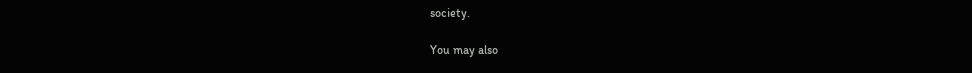society.

You may also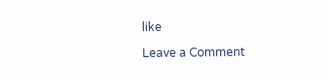like

Leave a Comment